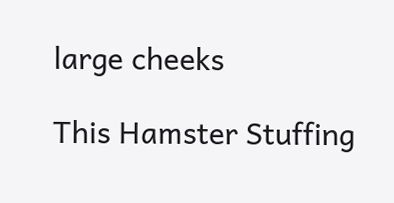large cheeks

This Hamster Stuffing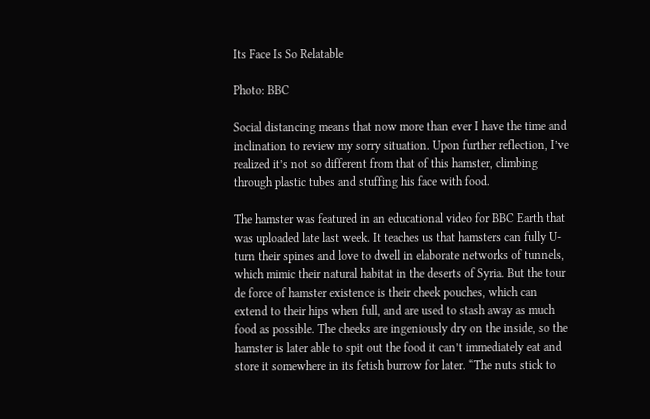Its Face Is So Relatable

Photo: BBC

Social distancing means that now more than ever I have the time and inclination to review my sorry situation. Upon further reflection, I’ve realized it’s not so different from that of this hamster, climbing through plastic tubes and stuffing his face with food.

The hamster was featured in an educational video for BBC Earth that was uploaded late last week. It teaches us that hamsters can fully U-turn their spines and love to dwell in elaborate networks of tunnels, which mimic their natural habitat in the deserts of Syria. But the tour de force of hamster existence is their cheek pouches, which can extend to their hips when full, and are used to stash away as much food as possible. The cheeks are ingeniously dry on the inside, so the hamster is later able to spit out the food it can’t immediately eat and store it somewhere in its fetish burrow for later. “The nuts stick to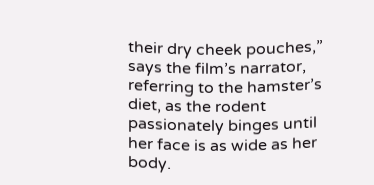their dry cheek pouches,” says the film’s narrator, referring to the hamster’s diet, as the rodent passionately binges until her face is as wide as her body.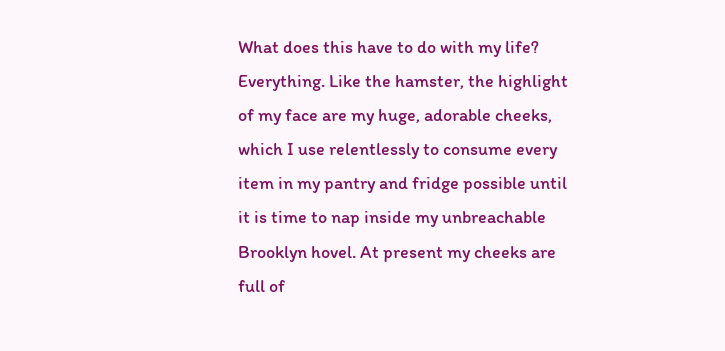What does this have to do with my life? Everything. Like the hamster, the highlight of my face are my huge, adorable cheeks, which I use relentlessly to consume every item in my pantry and fridge possible until it is time to nap inside my unbreachable Brooklyn hovel. At present my cheeks are full of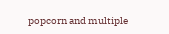popcorn and multiple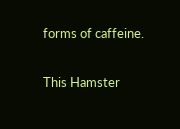forms of caffeine.

This Hamster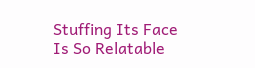Stuffing Its Face Is So Relatable